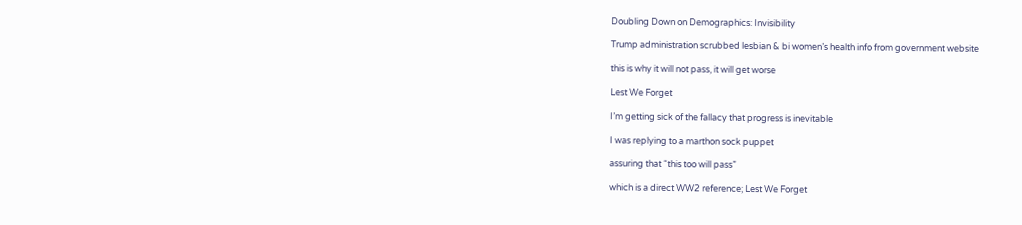Doubling Down on Demographics: Invisibility

Trump administration scrubbed lesbian & bi women’s health info from government website

this is why it will not pass, it will get worse

Lest We Forget

I’m getting sick of the fallacy that progress is inevitable

I was replying to a marthon sock puppet

assuring that “this too will pass”

which is a direct WW2 reference; Lest We Forget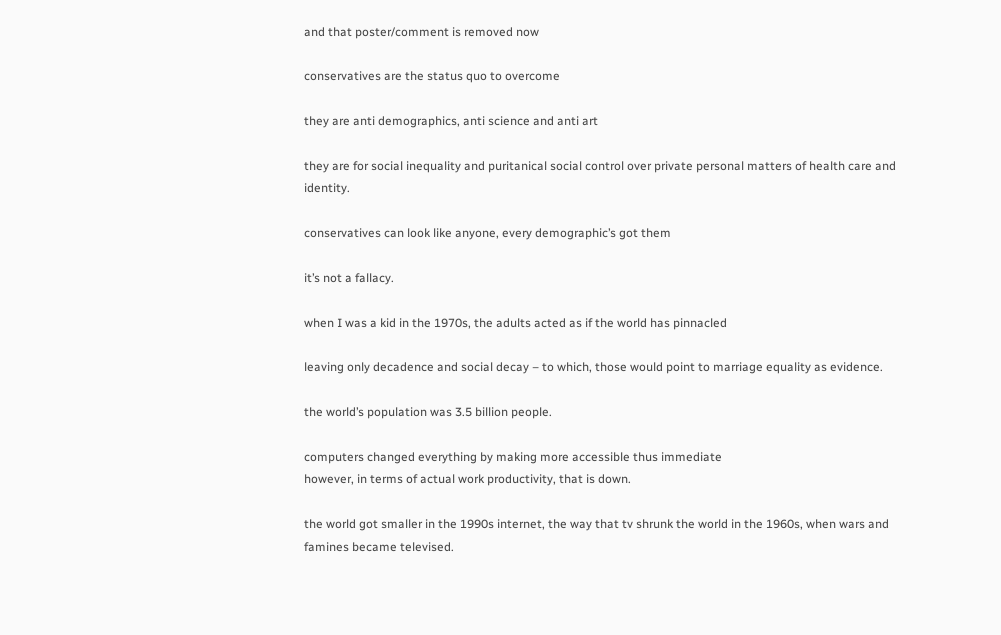and that poster/comment is removed now

conservatives are the status quo to overcome

they are anti demographics, anti science and anti art

they are for social inequality and puritanical social control over private personal matters of health care and identity.

conservatives can look like anyone, every demographic’s got them

it’s not a fallacy.

when I was a kid in the 1970s, the adults acted as if the world has pinnacled

leaving only decadence and social decay – to which, those would point to marriage equality as evidence.

the world’s population was 3.5 billion people.

computers changed everything by making more accessible thus immediate
however, in terms of actual work productivity, that is down.

the world got smaller in the 1990s internet, the way that tv shrunk the world in the 1960s, when wars and famines became televised.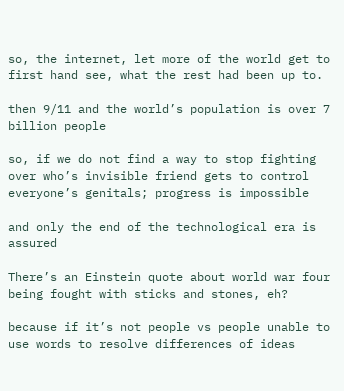so, the internet, let more of the world get to first hand see, what the rest had been up to.

then 9/11 and the world’s population is over 7 billion people

so, if we do not find a way to stop fighting over who’s invisible friend gets to control everyone’s genitals; progress is impossible

and only the end of the technological era is assured

There’s an Einstein quote about world war four being fought with sticks and stones, eh?

because if it’s not people vs people unable to use words to resolve differences of ideas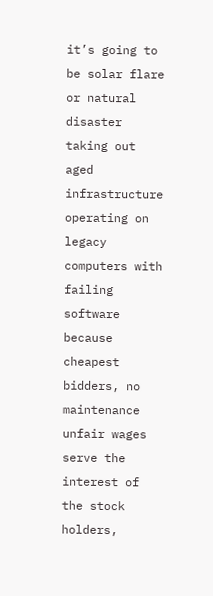it’s going to be solar flare or natural disaster taking out aged infrastructure operating on legacy computers with failing software because cheapest bidders, no maintenance unfair wages serve the interest of the stock holders,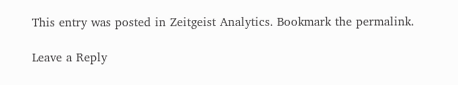This entry was posted in Zeitgeist Analytics. Bookmark the permalink.

Leave a Reply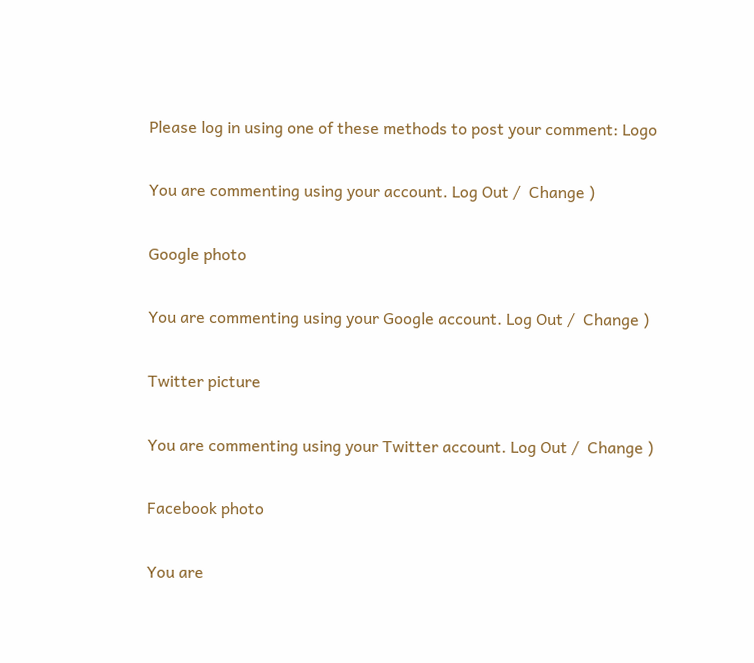Please log in using one of these methods to post your comment: Logo

You are commenting using your account. Log Out /  Change )

Google photo

You are commenting using your Google account. Log Out /  Change )

Twitter picture

You are commenting using your Twitter account. Log Out /  Change )

Facebook photo

You are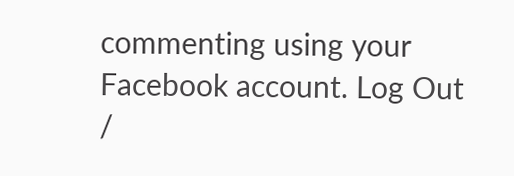commenting using your Facebook account. Log Out /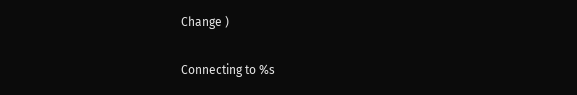Change )

Connecting to %s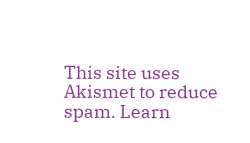This site uses Akismet to reduce spam. Learn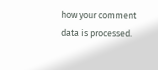how your comment data is processed.